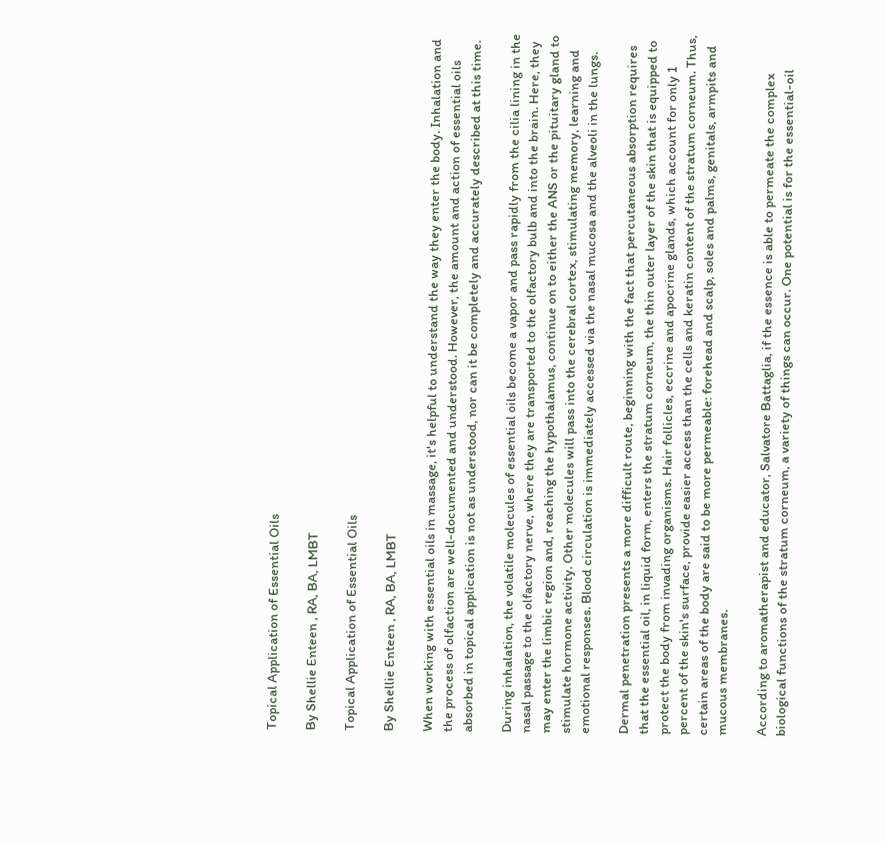Topical Application of Essential Oils

By Shellie Enteen , RA, BA, LMBT

Topical Application of Essential Oils

By Shellie Enteen , RA, BA, LMBT

When working with essential oils in massage, it's helpful to understand the way they enter the body. Inhalation and the process of olfaction are well-documented and understood. However, the amount and action of essential oils absorbed in topical application is not as understood, nor can it be completely and accurately described at this time.

During inhalation, the volatile molecules of essential oils become a vapor and pass rapidly from the cilia lining in the nasal passage to the olfactory nerve, where they are transported to the olfactory bulb and into the brain. Here, they may enter the limbic region and, reaching the hypothalamus, continue on to either the ANS or the pituitary gland to stimulate hormone activity. Other molecules will pass into the cerebral cortex, stimulating memory, learning and emotional responses. Blood circulation is immediately accessed via the nasal mucosa and the alveoli in the lungs.

Dermal penetration presents a more difficult route, beginning with the fact that percutaneous absorption requires that the essential oil, in liquid form, enters the stratum corneum, the thin outer layer of the skin that is equipped to protect the body from invading organisms. Hair follicles, eccrine and apocrine glands, which account for only 1 percent of the skin's surface, provide easier access than the cells and keratin content of the stratum corneum. Thus, certain areas of the body are said to be more permeable: forehead and scalp, soles and palms, genitals, armpits and mucous membranes.

According to aromatherapist and educator, Salvatore Battaglia, if the essence is able to permeate the complex biological functions of the stratum corneum, a variety of things can occur. One potential is for the essential-oil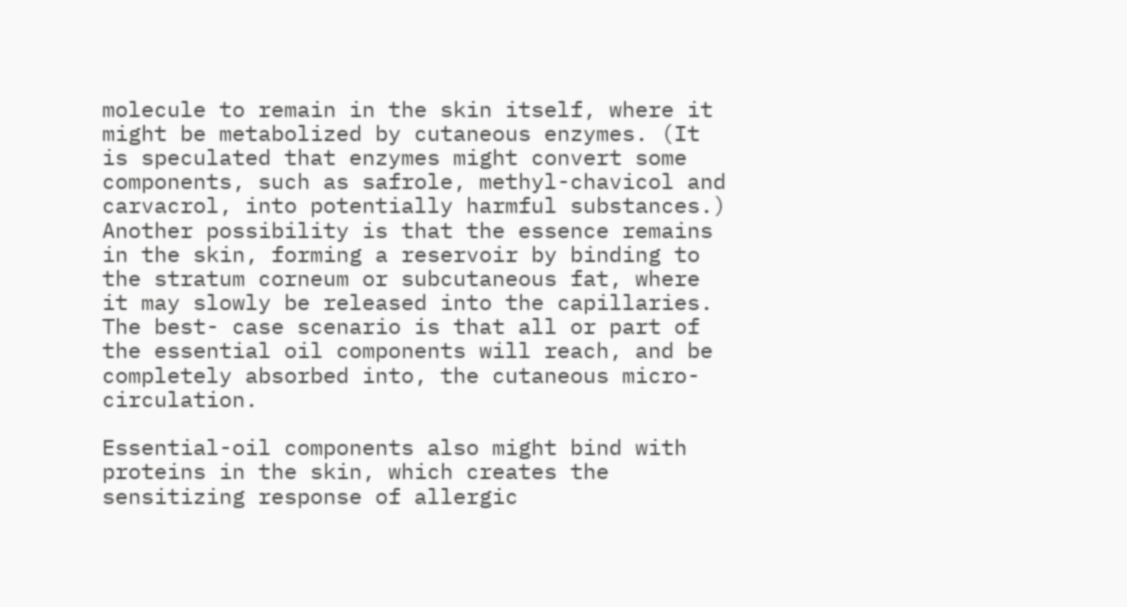molecule to remain in the skin itself, where it might be metabolized by cutaneous enzymes. (It is speculated that enzymes might convert some components, such as safrole, methyl-chavicol and carvacrol, into potentially harmful substances.) Another possibility is that the essence remains in the skin, forming a reservoir by binding to the stratum corneum or subcutaneous fat, where it may slowly be released into the capillaries. The best- case scenario is that all or part of the essential oil components will reach, and be completely absorbed into, the cutaneous micro-circulation.

Essential-oil components also might bind with proteins in the skin, which creates the sensitizing response of allergic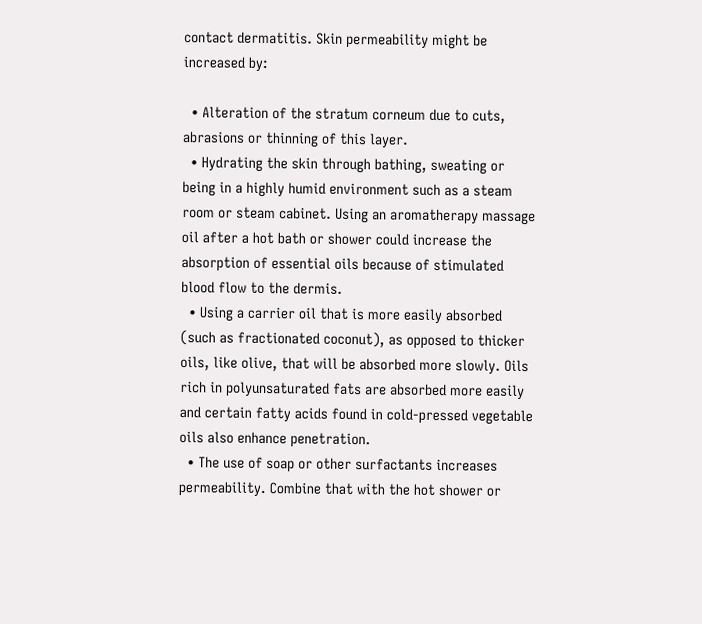contact dermatitis. Skin permeability might be increased by:

  • Alteration of the stratum corneum due to cuts, abrasions or thinning of this layer.
  • Hydrating the skin through bathing, sweating or being in a highly humid environment such as a steam room or steam cabinet. Using an aromatherapy massage oil after a hot bath or shower could increase the absorption of essential oils because of stimulated blood flow to the dermis.
  • Using a carrier oil that is more easily absorbed (such as fractionated coconut), as opposed to thicker oils, like olive, that will be absorbed more slowly. Oils rich in polyunsaturated fats are absorbed more easily and certain fatty acids found in cold-pressed vegetable oils also enhance penetration.
  • The use of soap or other surfactants increases permeability. Combine that with the hot shower or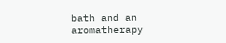bath and an aromatherapy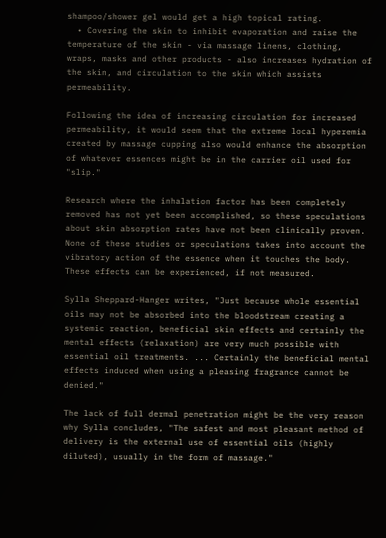shampoo/shower gel would get a high topical rating.
  • Covering the skin to inhibit evaporation and raise the temperature of the skin - via massage linens, clothing, wraps, masks and other products - also increases hydration of the skin, and circulation to the skin which assists permeability.

Following the idea of increasing circulation for increased permeability, it would seem that the extreme local hyperemia created by massage cupping also would enhance the absorption of whatever essences might be in the carrier oil used for "slip."

Research where the inhalation factor has been completely removed has not yet been accomplished, so these speculations about skin absorption rates have not been clinically proven. None of these studies or speculations takes into account the vibratory action of the essence when it touches the body. These effects can be experienced, if not measured.

Sylla Sheppard-Hanger writes, "Just because whole essential oils may not be absorbed into the bloodstream creating a systemic reaction, beneficial skin effects and certainly the mental effects (relaxation) are very much possible with essential oil treatments. ... Certainly the beneficial mental effects induced when using a pleasing fragrance cannot be denied."

The lack of full dermal penetration might be the very reason why Sylla concludes, "The safest and most pleasant method of delivery is the external use of essential oils (highly diluted), usually in the form of massage."